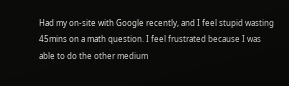Had my on-site with Google recently, and I feel stupid wasting 45mins on a math question. I feel frustrated because I was able to do the other medium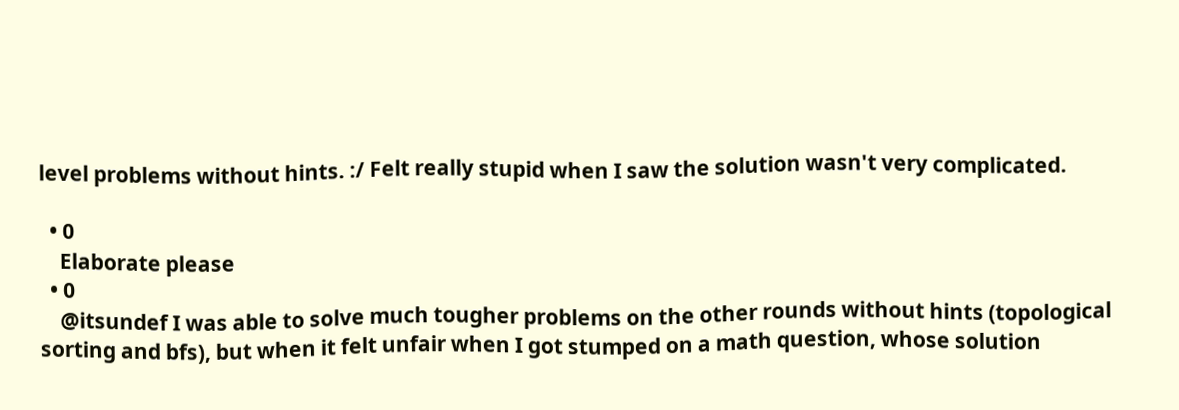level problems without hints. :/ Felt really stupid when I saw the solution wasn't very complicated.

  • 0
    Elaborate please
  • 0
    @itsundef I was able to solve much tougher problems on the other rounds without hints (topological sorting and bfs), but when it felt unfair when I got stumped on a math question, whose solution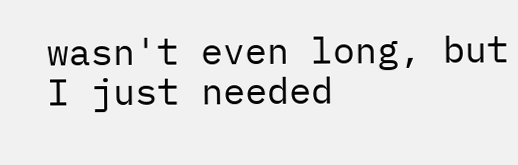wasn't even long, but I just needed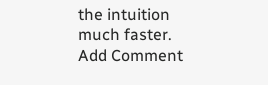the intuition much faster.
Add Comment